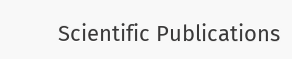Scientific Publications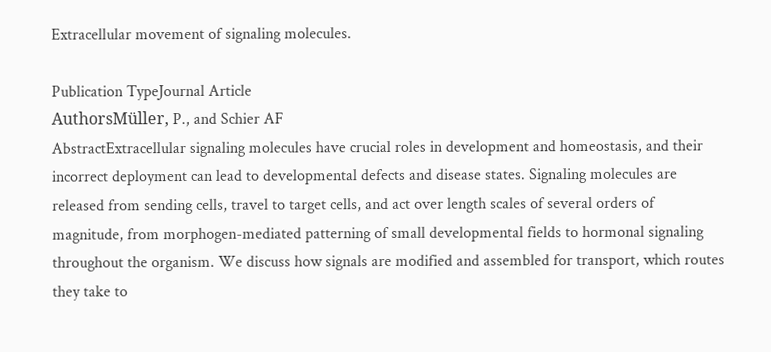Extracellular movement of signaling molecules.

Publication TypeJournal Article
AuthorsMüller, P., and Schier AF
AbstractExtracellular signaling molecules have crucial roles in development and homeostasis, and their incorrect deployment can lead to developmental defects and disease states. Signaling molecules are released from sending cells, travel to target cells, and act over length scales of several orders of magnitude, from morphogen-mediated patterning of small developmental fields to hormonal signaling throughout the organism. We discuss how signals are modified and assembled for transport, which routes they take to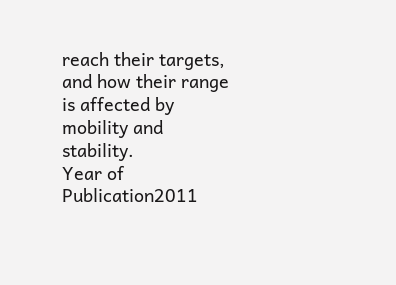reach their targets, and how their range is affected by mobility and stability.
Year of Publication2011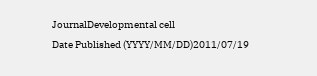JournalDevelopmental cell
Date Published (YYYY/MM/DD)2011/07/19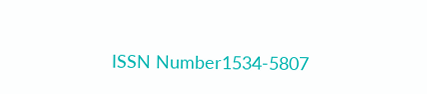ISSN Number1534-5807